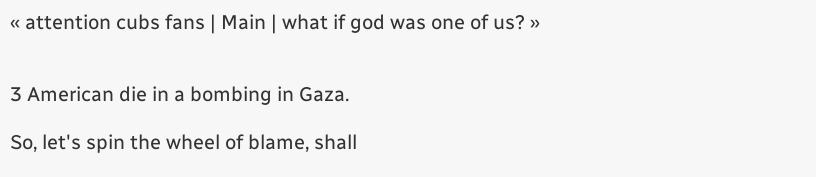« attention cubs fans | Main | what if god was one of us? »


3 American die in a bombing in Gaza.

So, let's spin the wheel of blame, shall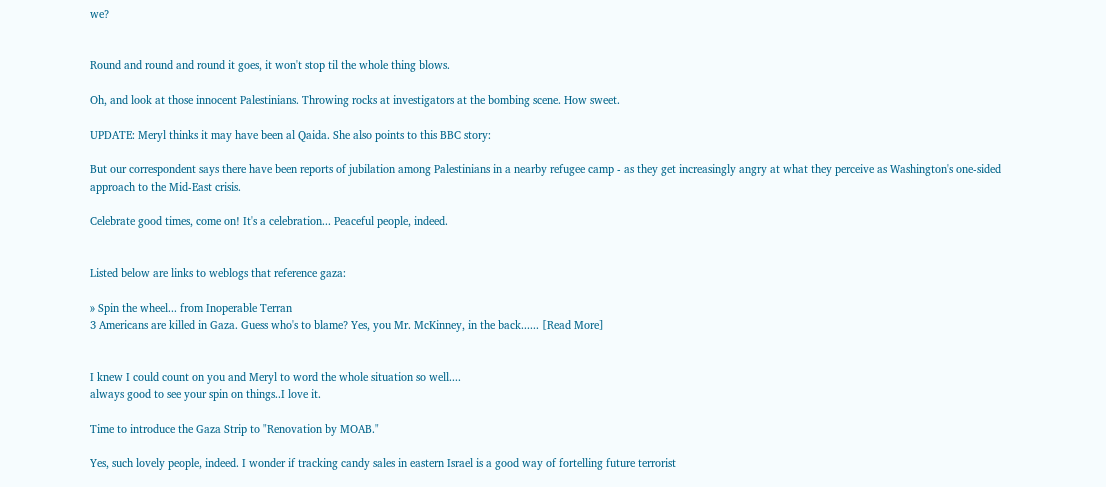we?


Round and round and round it goes, it won't stop til the whole thing blows.

Oh, and look at those innocent Palestinians. Throwing rocks at investigators at the bombing scene. How sweet.

UPDATE: Meryl thinks it may have been al Qaida. She also points to this BBC story:

But our correspondent says there have been reports of jubilation among Palestinians in a nearby refugee camp - as they get increasingly angry at what they perceive as Washington's one-sided approach to the Mid-East crisis.

Celebrate good times, come on! It's a celebration... Peaceful people, indeed.


Listed below are links to weblogs that reference gaza:

» Spin the wheel... from Inoperable Terran
3 Americans are killed in Gaza. Guess who's to blame? Yes, you Mr. McKinney, in the back...... [Read More]


I knew I could count on you and Meryl to word the whole situation so well....
always good to see your spin on things..I love it.

Time to introduce the Gaza Strip to "Renovation by MOAB."

Yes, such lovely people, indeed. I wonder if tracking candy sales in eastern Israel is a good way of fortelling future terrorist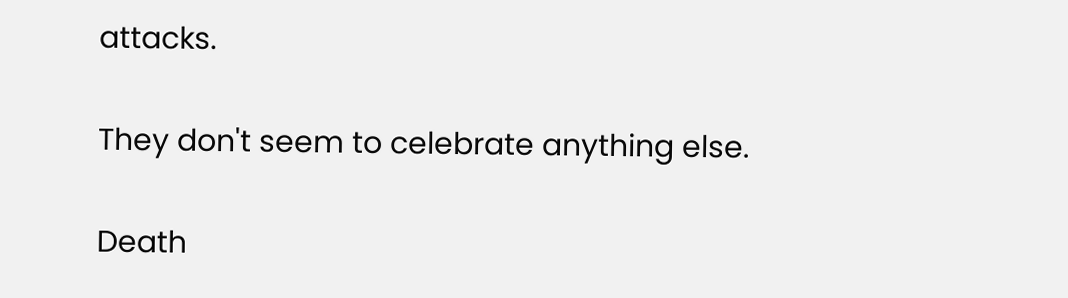attacks.

They don't seem to celebrate anything else.

Death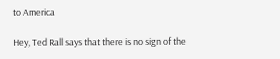to America

Hey, Ted Rall says that there is no sign of the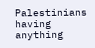Palestinians having anything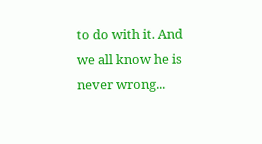to do with it. And we all know he is never wrong...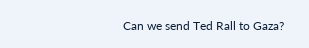Can we send Ted Rall to Gaza?